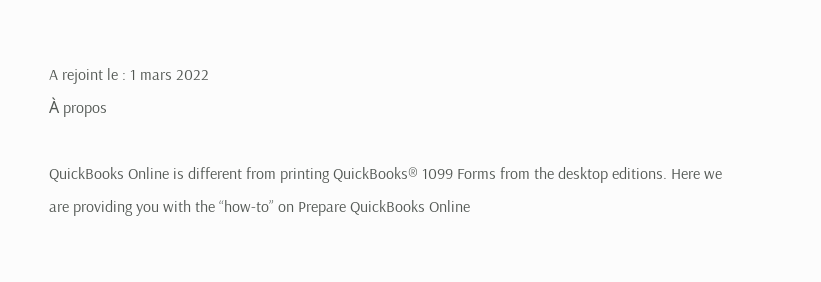A rejoint le : 1 mars 2022
À propos

QuickBooks Online is different from printing QuickBooks® 1099 Forms from the desktop editions. Here we are providing you with the “how-to” on Prepare QuickBooks Online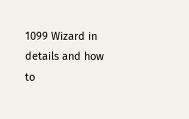1099 Wizard in details and how to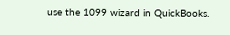use the 1099 wizard in QuickBooks.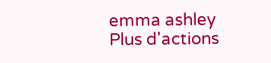emma ashley
Plus d'actions